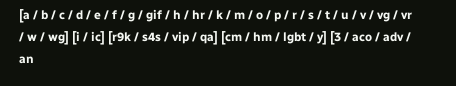[a / b / c / d / e / f / g / gif / h / hr / k / m / o / p / r / s / t / u / v / vg / vr / w / wg] [i / ic] [r9k / s4s / vip / qa] [cm / hm / lgbt / y] [3 / aco / adv / an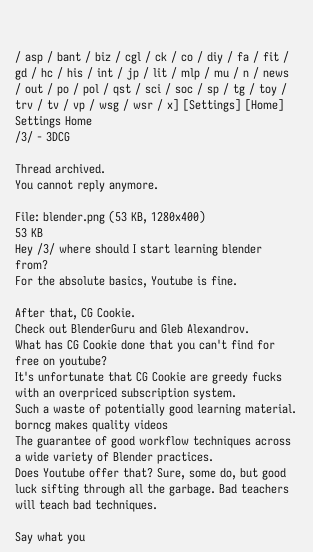/ asp / bant / biz / cgl / ck / co / diy / fa / fit / gd / hc / his / int / jp / lit / mlp / mu / n / news / out / po / pol / qst / sci / soc / sp / tg / toy / trv / tv / vp / wsg / wsr / x] [Settings] [Home]
Settings Home
/3/ - 3DCG

Thread archived.
You cannot reply anymore.

File: blender.png (53 KB, 1280x400)
53 KB
Hey /3/ where should I start learning blender from?
For the absolute basics, Youtube is fine.

After that, CG Cookie.
Check out BlenderGuru and Gleb Alexandrov.
What has CG Cookie done that you can't find for free on youtube?
It's unfortunate that CG Cookie are greedy fucks with an overpriced subscription system.
Such a waste of potentially good learning material.
borncg makes quality videos
The guarantee of good workflow techniques across a wide variety of Blender practices.
Does Youtube offer that? Sure, some do, but good luck sifting through all the garbage. Bad teachers will teach bad techniques.

Say what you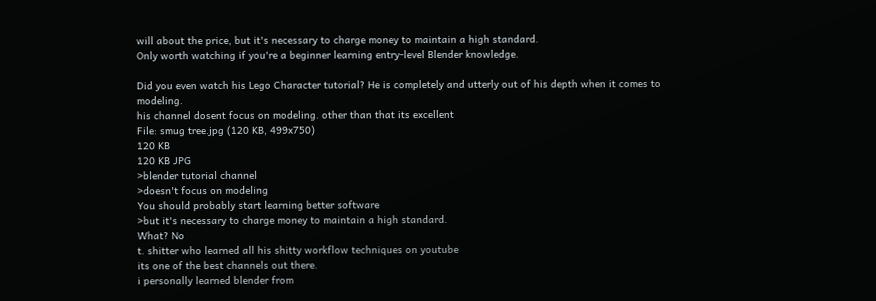will about the price, but it's necessary to charge money to maintain a high standard.
Only worth watching if you're a beginner learning entry-level Blender knowledge.

Did you even watch his Lego Character tutorial? He is completely and utterly out of his depth when it comes to modeling.
his channel dosent focus on modeling. other than that its excellent
File: smug tree.jpg (120 KB, 499x750)
120 KB
120 KB JPG
>blender tutorial channel
>doesn't focus on modeling
You should probably start learning better software
>but it's necessary to charge money to maintain a high standard.
What? No
t. shitter who learned all his shitty workflow techniques on youtube
its one of the best channels out there.
i personally learned blender from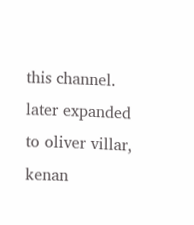this channel.
later expanded to oliver villar, kenan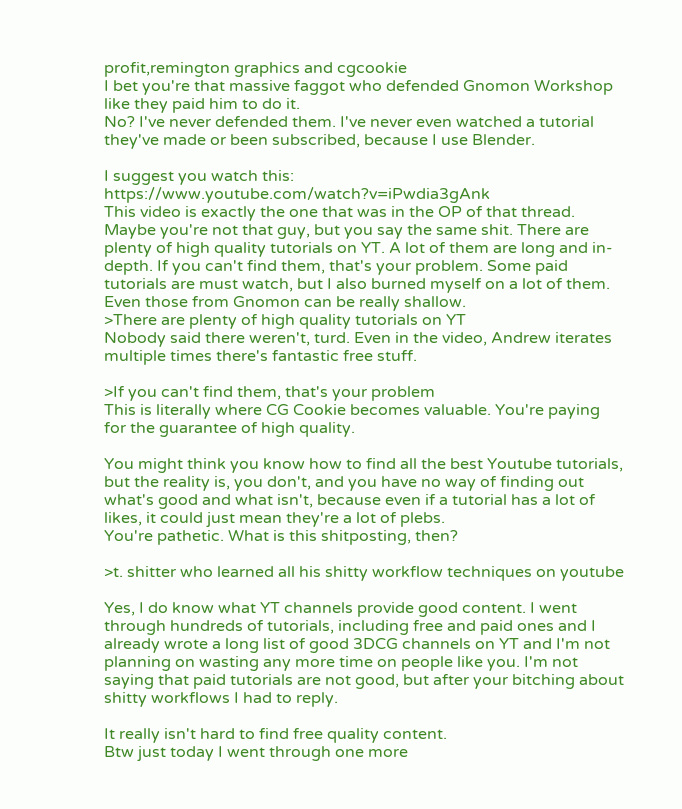profit,remington graphics and cgcookie
I bet you're that massive faggot who defended Gnomon Workshop like they paid him to do it.
No? I've never defended them. I've never even watched a tutorial they've made or been subscribed, because I use Blender.

I suggest you watch this: https://www.youtube.com/watch?v=iPwdia3gAnk
This video is exactly the one that was in the OP of that thread. Maybe you're not that guy, but you say the same shit. There are plenty of high quality tutorials on YT. A lot of them are long and in-depth. If you can't find them, that's your problem. Some paid tutorials are must watch, but I also burned myself on a lot of them. Even those from Gnomon can be really shallow.
>There are plenty of high quality tutorials on YT
Nobody said there weren't, turd. Even in the video, Andrew iterates multiple times there's fantastic free stuff.

>If you can't find them, that's your problem
This is literally where CG Cookie becomes valuable. You're paying for the guarantee of high quality.

You might think you know how to find all the best Youtube tutorials, but the reality is, you don't, and you have no way of finding out what's good and what isn't, because even if a tutorial has a lot of likes, it could just mean they're a lot of plebs.
You're pathetic. What is this shitposting, then?

>t. shitter who learned all his shitty workflow techniques on youtube

Yes, I do know what YT channels provide good content. I went through hundreds of tutorials, including free and paid ones and I already wrote a long list of good 3DCG channels on YT and I'm not planning on wasting any more time on people like you. I'm not saying that paid tutorials are not good, but after your bitching about shitty workflows I had to reply.

It really isn't hard to find free quality content.
Btw just today I went through one more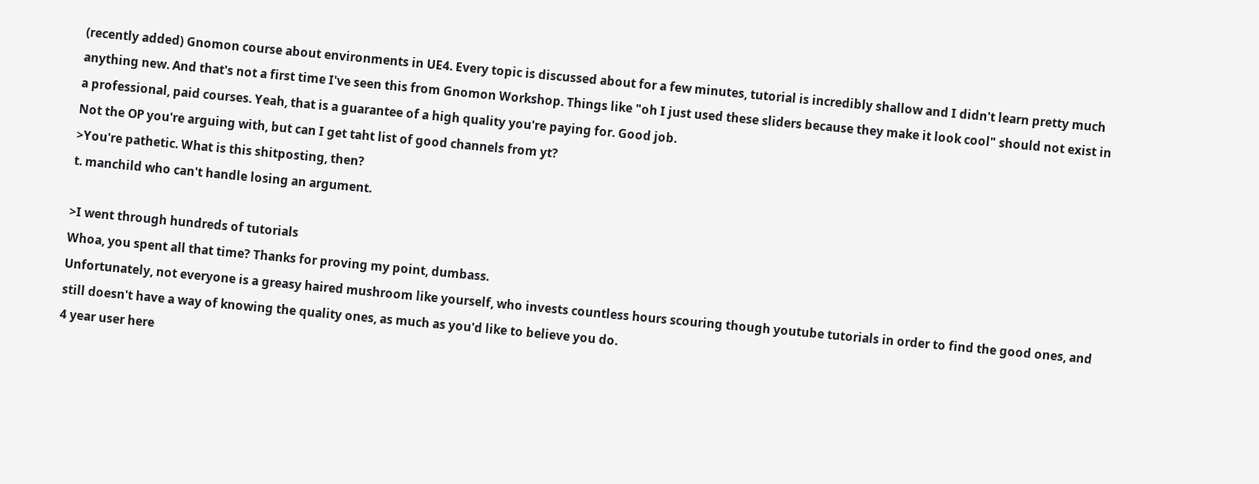(recently added) Gnomon course about environments in UE4. Every topic is discussed about for a few minutes, tutorial is incredibly shallow and I didn't learn pretty much anything new. And that's not a first time I've seen this from Gnomon Workshop. Things like "oh I just used these sliders because they make it look cool" should not exist in a professional, paid courses. Yeah, that is a guarantee of a high quality you're paying for. Good job.
Not the OP you're arguing with, but can I get taht list of good channels from yt?
>You're pathetic. What is this shitposting, then?
t. manchild who can't handle losing an argument.

>I went through hundreds of tutorials
Whoa, you spent all that time? Thanks for proving my point, dumbass.
Unfortunately, not everyone is a greasy haired mushroom like yourself, who invests countless hours scouring though youtube tutorials in order to find the good ones, and still doesn't have a way of knowing the quality ones, as much as you'd like to believe you do.
4 year user here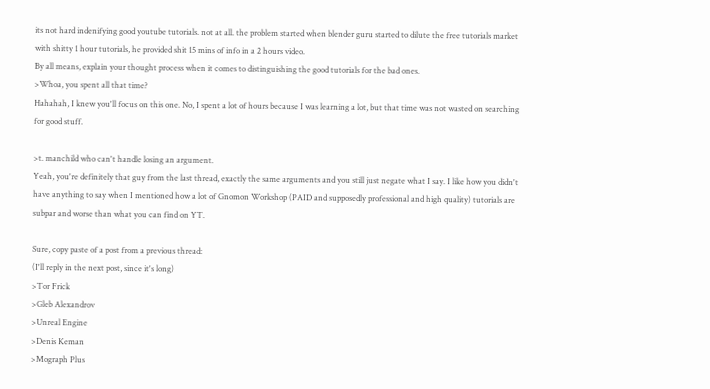its not hard indenifying good youtube tutorials. not at all. the problem started when blender guru started to dilute the free tutorials market with shitty 1 hour tutorials, he provided shit 15 mins of info in a 2 hours video.
By all means, explain your thought process when it comes to distinguishing the good tutorials for the bad ones.
>Whoa, you spent all that time?
Hahahah, I knew you'll focus on this one. No, I spent a lot of hours because I was learning a lot, but that time was not wasted on searching for good stuff.

>t. manchild who can't handle losing an argument.
Yeah, you're definitely that guy from the last thread, exactly the same arguments and you still just negate what I say. I like how you didn't have anything to say when I mentioned how a lot of Gnomon Workshop (PAID and supposedly professional and high quality) tutorials are subpar and worse than what you can find on YT.

Sure, copy paste of a post from a previous thread:
(I'll reply in the next post, since it's long)
>Tor Frick
>Gleb Alexandrov
>Unreal Engine
>Denis Keman
>Mograph Plus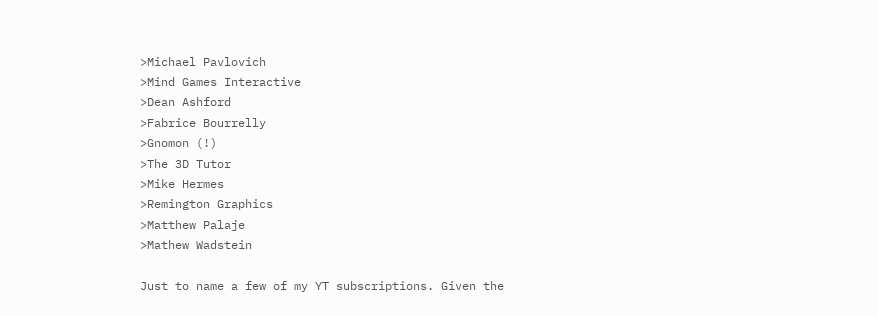>Michael Pavlovich
>Mind Games Interactive
>Dean Ashford
>Fabrice Bourrelly
>Gnomon (!)
>The 3D Tutor
>Mike Hermes
>Remington Graphics
>Matthew Palaje
>Mathew Wadstein

Just to name a few of my YT subscriptions. Given the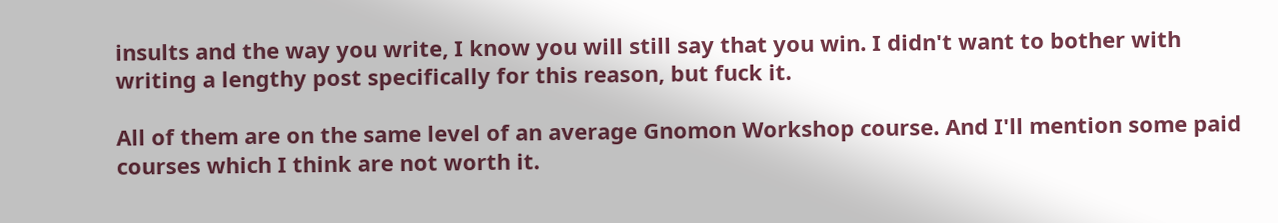insults and the way you write, I know you will still say that you win. I didn't want to bother with writing a lengthy post specifically for this reason, but fuck it.

All of them are on the same level of an average Gnomon Workshop course. And I'll mention some paid courses which I think are not worth it.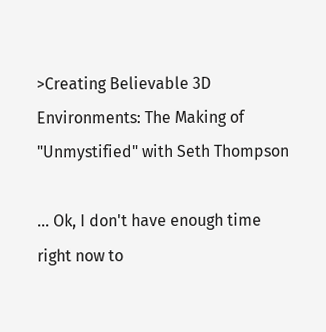>Creating Believable 3D Environments: The Making of "Unmystified" with Seth Thompson

... Ok, I don't have enough time right now to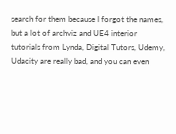search for them because I forgot the names, but a lot of archviz and UE4 interior tutorials from Lynda, Digital Tutors, Udemy, Udacity are really bad, and you can even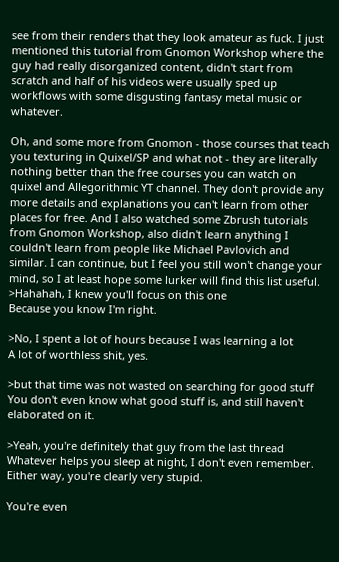see from their renders that they look amateur as fuck. I just mentioned this tutorial from Gnomon Workshop where the guy had really disorganized content, didn't start from scratch and half of his videos were usually sped up workflows with some disgusting fantasy metal music or whatever.

Oh, and some more from Gnomon - those courses that teach you texturing in Quixel/SP and what not - they are literally nothing better than the free courses you can watch on quixel and Allegorithmic YT channel. They don't provide any more details and explanations you can't learn from other places for free. And I also watched some Zbrush tutorials from Gnomon Workshop, also didn't learn anything I couldn't learn from people like Michael Pavlovich and similar. I can continue, but I feel you still won't change your mind, so I at least hope some lurker will find this list useful.
>Hahahah, I knew you'll focus on this one
Because you know I'm right.

>No, I spent a lot of hours because I was learning a lot
A lot of worthless shit, yes.

>but that time was not wasted on searching for good stuff
You don't even know what good stuff is, and still haven't elaborated on it.

>Yeah, you're definitely that guy from the last thread
Whatever helps you sleep at night, I don't even remember. Either way, you're clearly very stupid.

You're even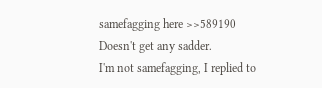samefagging here >>589190
Doesn't get any sadder.
I'm not samefagging, I replied to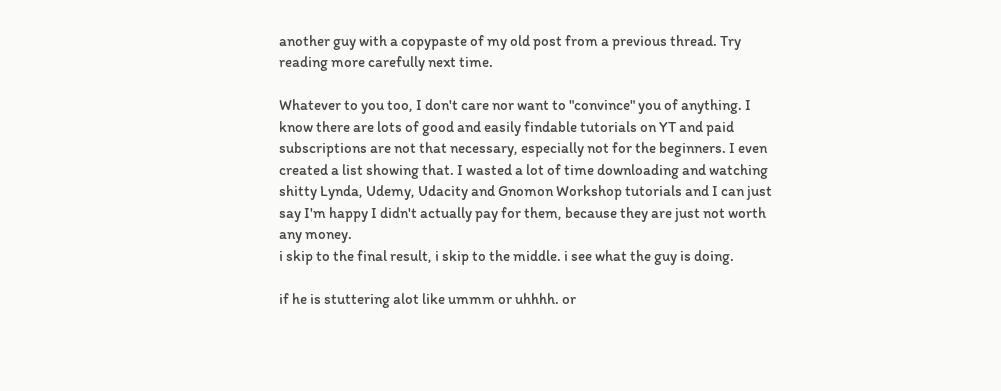another guy with a copypaste of my old post from a previous thread. Try reading more carefully next time.

Whatever to you too, I don't care nor want to "convince" you of anything. I know there are lots of good and easily findable tutorials on YT and paid subscriptions are not that necessary, especially not for the beginners. I even created a list showing that. I wasted a lot of time downloading and watching shitty Lynda, Udemy, Udacity and Gnomon Workshop tutorials and I can just say I'm happy I didn't actually pay for them, because they are just not worth any money.
i skip to the final result, i skip to the middle. i see what the guy is doing.

if he is stuttering alot like ummm or uhhhh. or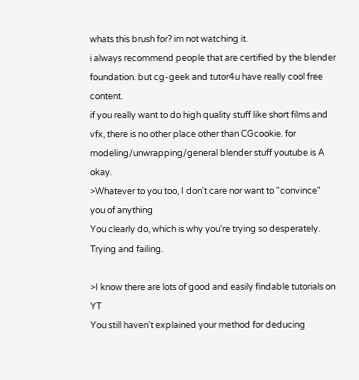whats this brush for? im not watching it.
i always recommend people that are certified by the blender foundation. but cg-geek and tutor4u have really cool free content.
if you really want to do high quality stuff like short films and vfx, there is no other place other than CGcookie. for modeling/unwrapping/general blender stuff youtube is A okay.
>Whatever to you too, I don't care nor want to "convince" you of anything
You clearly do, which is why you're trying so desperately. Trying and failing.

>I know there are lots of good and easily findable tutorials on YT
You still haven't explained your method for deducing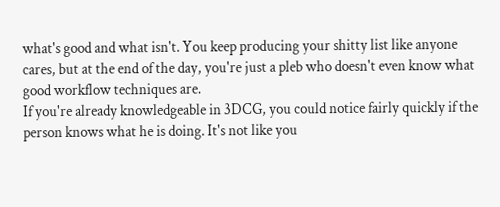what's good and what isn't. You keep producing your shitty list like anyone cares, but at the end of the day, you're just a pleb who doesn't even know what good workflow techniques are.
If you're already knowledgeable in 3DCG, you could notice fairly quickly if the person knows what he is doing. It's not like you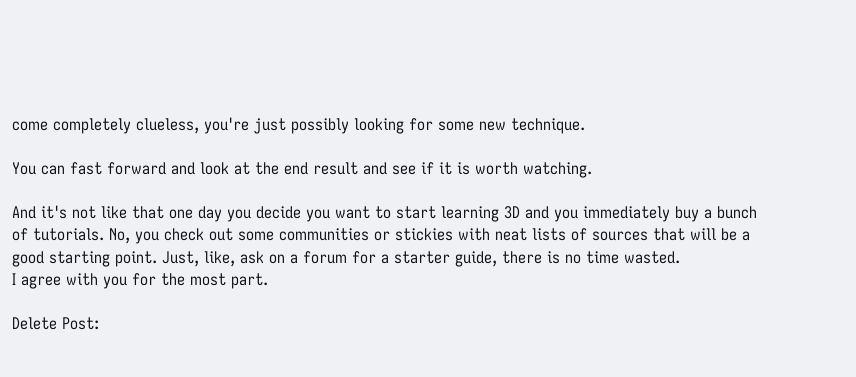come completely clueless, you're just possibly looking for some new technique.

You can fast forward and look at the end result and see if it is worth watching.

And it's not like that one day you decide you want to start learning 3D and you immediately buy a bunch of tutorials. No, you check out some communities or stickies with neat lists of sources that will be a good starting point. Just, like, ask on a forum for a starter guide, there is no time wasted.
I agree with you for the most part.

Delete Post: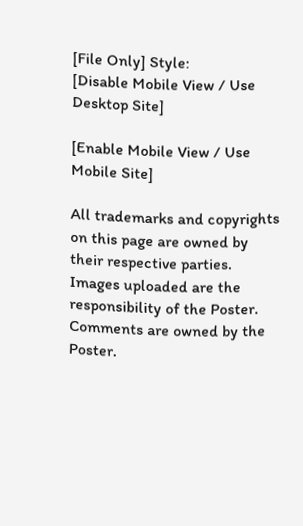[File Only] Style:
[Disable Mobile View / Use Desktop Site]

[Enable Mobile View / Use Mobile Site]

All trademarks and copyrights on this page are owned by their respective parties. Images uploaded are the responsibility of the Poster. Comments are owned by the Poster.